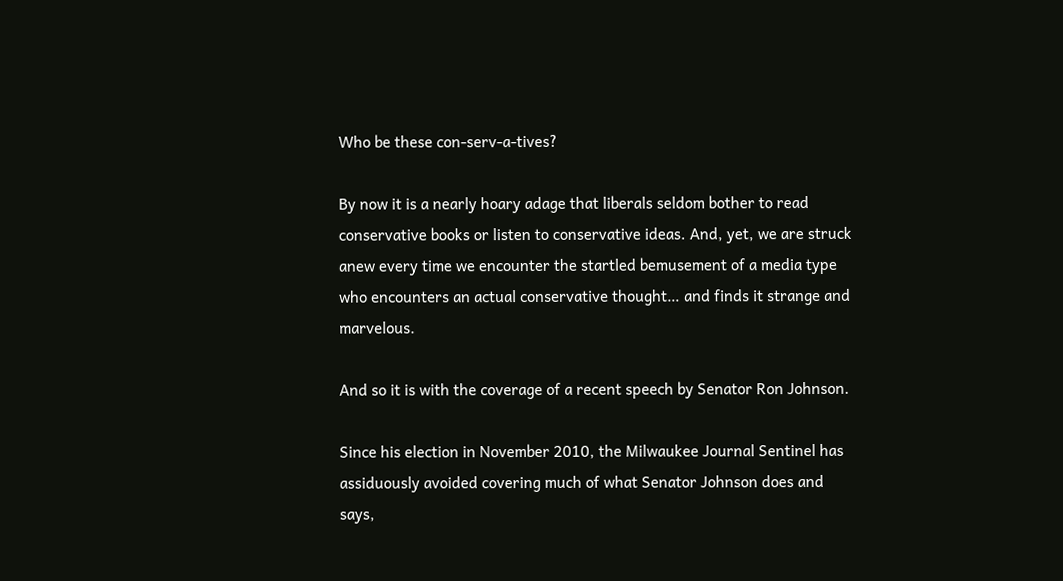Who be these con-serv-a-tives?

By now it is a nearly hoary adage that liberals seldom bother to read conservative books or listen to conservative ideas. And, yet, we are struck anew every time we encounter the startled bemusement of a media type who encounters an actual conservative thought… and finds it strange and marvelous.

And so it is with the coverage of a recent speech by Senator Ron Johnson.

Since his election in November 2010, the Milwaukee Journal Sentinel has assiduously avoided covering much of what Senator Johnson does and says,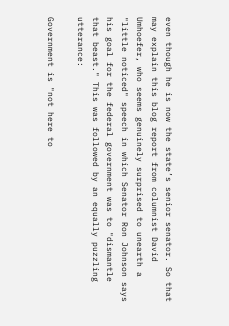even though he is now the state’s senior senator. So that may explain this blog report from columnist David Umhoefer, who seems genuinely surprised to unearth a "little noticed" speech in which Senator Ron Johnson says his goal for the federal government was to "dismantle that beast." This was followed by an equally puzzling utterance:

Government is "not here to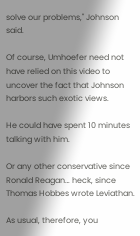solve our problems," Johnson said.

Of course, Umhoefer need not have relied on this video to uncover the fact that Johnson harbors such exotic views.

He could have spent 10 minutes talking with him.

Or any other conservative since Ronald Reagan… heck, since Thomas Hobbes wrote Leviathan.

As usual, therefore, you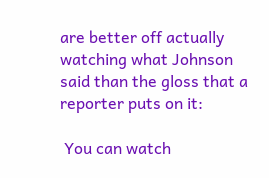are better off actually watching what Johnson said than the gloss that a reporter puts on it:

 You can watch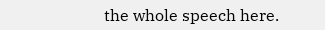the whole speech here.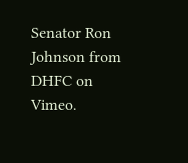Senator Ron Johnson from DHFC on Vimeo.